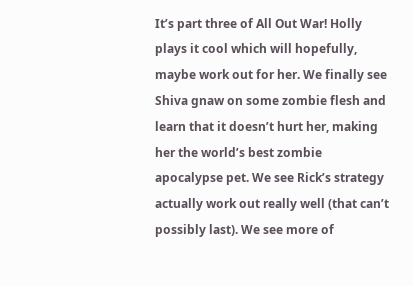It’s part three of All Out War! Holly plays it cool which will hopefully, maybe work out for her. We finally see Shiva gnaw on some zombie flesh and learn that it doesn’t hurt her, making her the world’s best zombie apocalypse pet. We see Rick’s strategy actually work out really well (that can’t possibly last). We see more of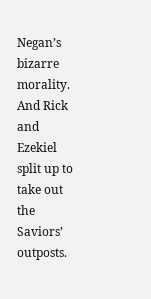Negan’s bizarre morality. And Rick and Ezekiel split up to take out the Saviors’ outposts.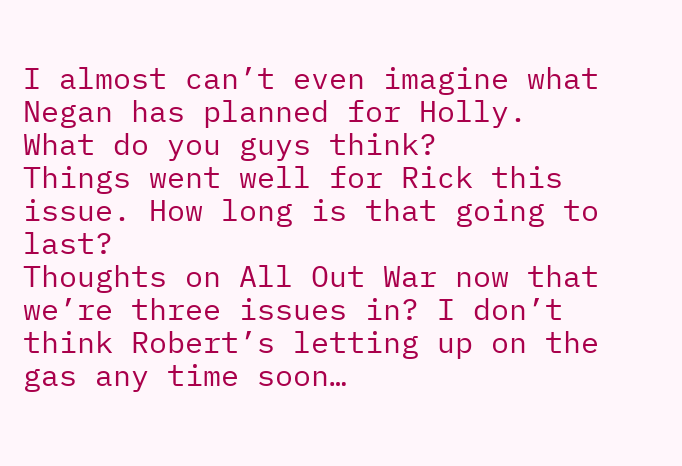I almost can’t even imagine what Negan has planned for Holly. What do you guys think?
Things went well for Rick this issue. How long is that going to last?
Thoughts on All Out War now that we’re three issues in? I don’t think Robert’s letting up on the gas any time soon…